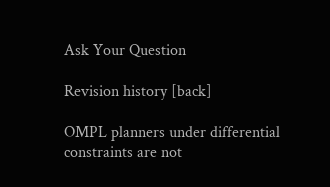Ask Your Question

Revision history [back]

OMPL planners under differential constraints are not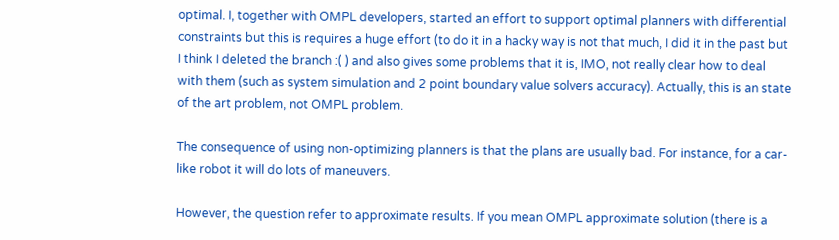optimal. I, together with OMPL developers, started an effort to support optimal planners with differential constraints but this is requires a huge effort (to do it in a hacky way is not that much, I did it in the past but I think I deleted the branch :( ) and also gives some problems that it is, IMO, not really clear how to deal with them (such as system simulation and 2 point boundary value solvers accuracy). Actually, this is an state of the art problem, not OMPL problem.

The consequence of using non-optimizing planners is that the plans are usually bad. For instance, for a car-like robot it will do lots of maneuvers.

However, the question refer to approximate results. If you mean OMPL approximate solution (there is a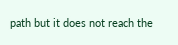path but it does not reach the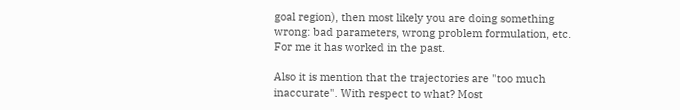goal region), then most likely you are doing something wrong: bad parameters, wrong problem formulation, etc. For me it has worked in the past.

Also it is mention that the trajectories are "too much inaccurate". With respect to what? Most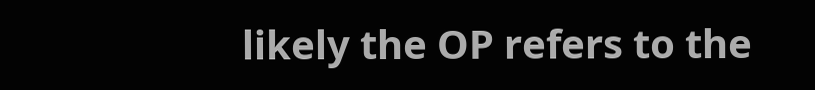likely the OP refers to the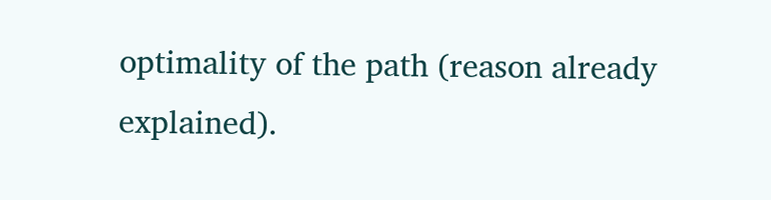optimality of the path (reason already explained).